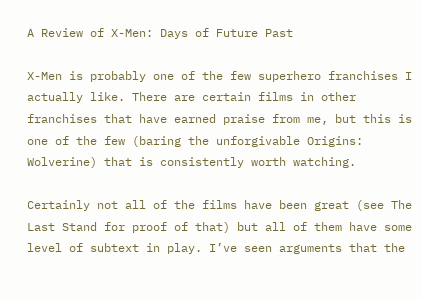A Review of X-Men: Days of Future Past

X-Men is probably one of the few superhero franchises I actually like. There are certain films in other franchises that have earned praise from me, but this is one of the few (baring the unforgivable Origins: Wolverine) that is consistently worth watching.

Certainly not all of the films have been great (see The Last Stand for proof of that) but all of them have some level of subtext in play. I’ve seen arguments that the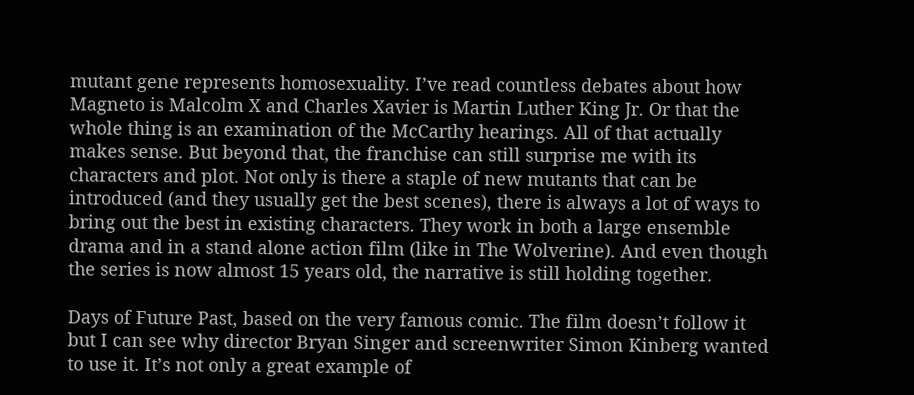mutant gene represents homosexuality. I’ve read countless debates about how Magneto is Malcolm X and Charles Xavier is Martin Luther King Jr. Or that the whole thing is an examination of the McCarthy hearings. All of that actually makes sense. But beyond that, the franchise can still surprise me with its characters and plot. Not only is there a staple of new mutants that can be introduced (and they usually get the best scenes), there is always a lot of ways to bring out the best in existing characters. They work in both a large ensemble drama and in a stand alone action film (like in The Wolverine). And even though the series is now almost 15 years old, the narrative is still holding together.

Days of Future Past, based on the very famous comic. The film doesn’t follow it but I can see why director Bryan Singer and screenwriter Simon Kinberg wanted to use it. It’s not only a great example of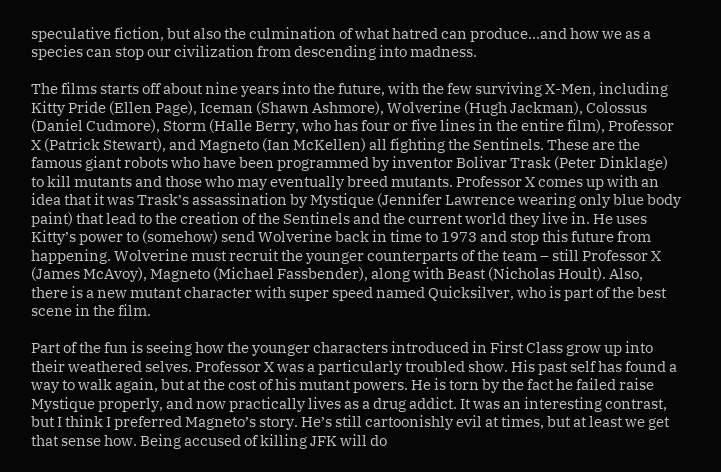speculative fiction, but also the culmination of what hatred can produce…and how we as a species can stop our civilization from descending into madness.

The films starts off about nine years into the future, with the few surviving X-Men, including Kitty Pride (Ellen Page), Iceman (Shawn Ashmore), Wolverine (Hugh Jackman), Colossus (Daniel Cudmore), Storm (Halle Berry, who has four or five lines in the entire film), Professor X (Patrick Stewart), and Magneto (Ian McKellen) all fighting the Sentinels. These are the famous giant robots who have been programmed by inventor Bolivar Trask (Peter Dinklage) to kill mutants and those who may eventually breed mutants. Professor X comes up with an idea that it was Trask’s assassination by Mystique (Jennifer Lawrence wearing only blue body paint) that lead to the creation of the Sentinels and the current world they live in. He uses Kitty’s power to (somehow) send Wolverine back in time to 1973 and stop this future from happening. Wolverine must recruit the younger counterparts of the team – still Professor X (James McAvoy), Magneto (Michael Fassbender), along with Beast (Nicholas Hoult). Also, there is a new mutant character with super speed named Quicksilver, who is part of the best scene in the film.

Part of the fun is seeing how the younger characters introduced in First Class grow up into their weathered selves. Professor X was a particularly troubled show. His past self has found a way to walk again, but at the cost of his mutant powers. He is torn by the fact he failed raise Mystique properly, and now practically lives as a drug addict. It was an interesting contrast, but I think I preferred Magneto’s story. He’s still cartoonishly evil at times, but at least we get that sense how. Being accused of killing JFK will do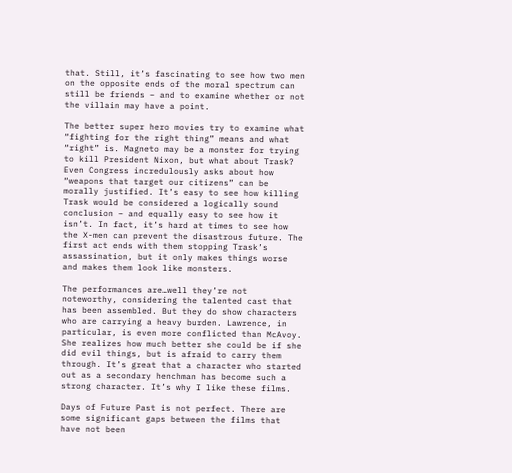that. Still, it’s fascinating to see how two men on the opposite ends of the moral spectrum can still be friends – and to examine whether or not the villain may have a point.

The better super hero movies try to examine what “fighting for the right thing” means and what “right” is. Magneto may be a monster for trying to kill President Nixon, but what about Trask? Even Congress incredulously asks about how “weapons that target our citizens” can be morally justified. It’s easy to see how killing Trask would be considered a logically sound conclusion – and equally easy to see how it isn’t. In fact, it’s hard at times to see how the X-men can prevent the disastrous future. The first act ends with them stopping Trask’s assassination, but it only makes things worse and makes them look like monsters.

The performances are…well they’re not noteworthy, considering the talented cast that has been assembled. But they do show characters who are carrying a heavy burden. Lawrence, in particular, is even more conflicted than McAvoy. She realizes how much better she could be if she did evil things, but is afraid to carry them through. It’s great that a character who started out as a secondary henchman has become such a strong character. It’s why I like these films.

Days of Future Past is not perfect. There are some significant gaps between the films that have not been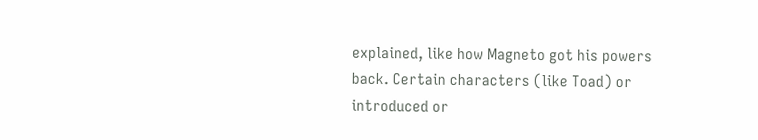explained, like how Magneto got his powers back. Certain characters (like Toad) or introduced or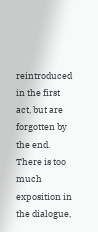reintroduced in the first act, but are forgotten by the end. There is too much exposition in the dialogue,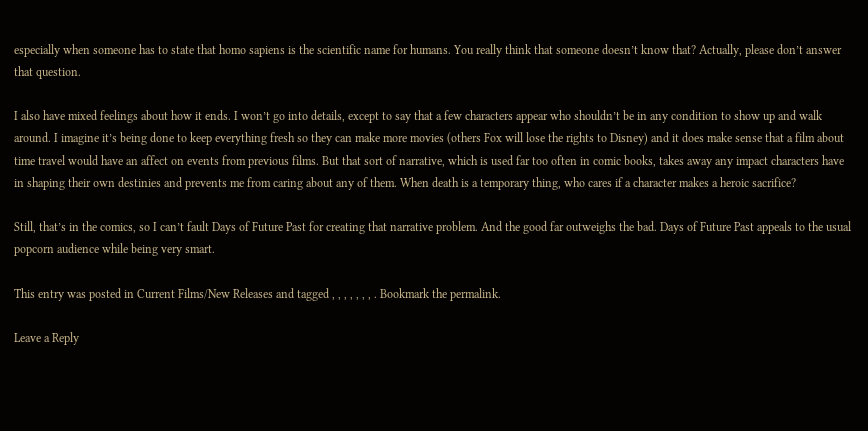especially when someone has to state that homo sapiens is the scientific name for humans. You really think that someone doesn’t know that? Actually, please don’t answer that question.

I also have mixed feelings about how it ends. I won’t go into details, except to say that a few characters appear who shouldn’t be in any condition to show up and walk around. I imagine it’s being done to keep everything fresh so they can make more movies (others Fox will lose the rights to Disney) and it does make sense that a film about time travel would have an affect on events from previous films. But that sort of narrative, which is used far too often in comic books, takes away any impact characters have in shaping their own destinies and prevents me from caring about any of them. When death is a temporary thing, who cares if a character makes a heroic sacrifice?

Still, that’s in the comics, so I can’t fault Days of Future Past for creating that narrative problem. And the good far outweighs the bad. Days of Future Past appeals to the usual popcorn audience while being very smart.

This entry was posted in Current Films/New Releases and tagged , , , , , , , . Bookmark the permalink.

Leave a Reply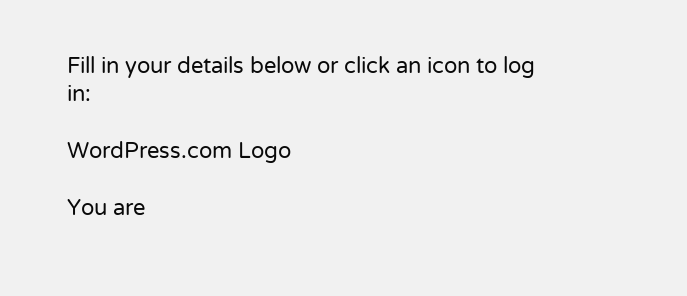Fill in your details below or click an icon to log in:

WordPress.com Logo

You are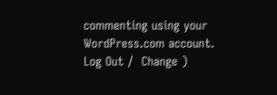commenting using your WordPress.com account. Log Out /  Change )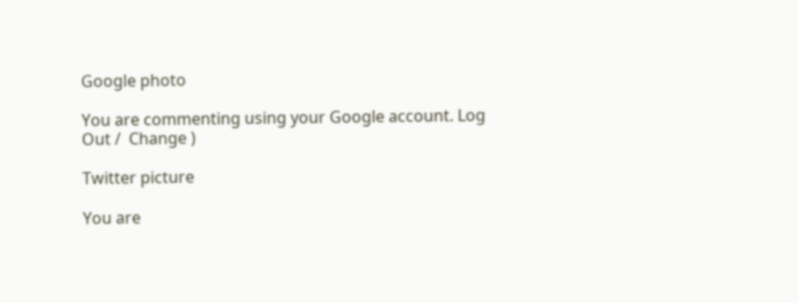Google photo

You are commenting using your Google account. Log Out /  Change )

Twitter picture

You are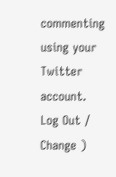commenting using your Twitter account. Log Out /  Change )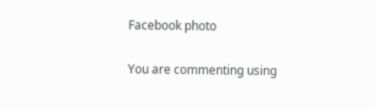Facebook photo

You are commenting using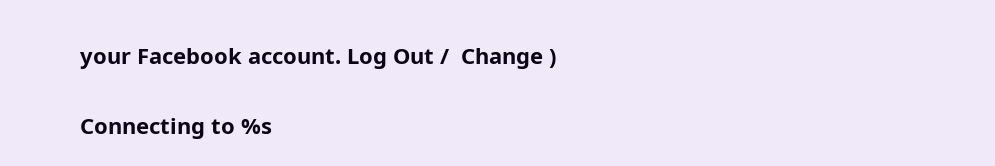your Facebook account. Log Out /  Change )

Connecting to %s